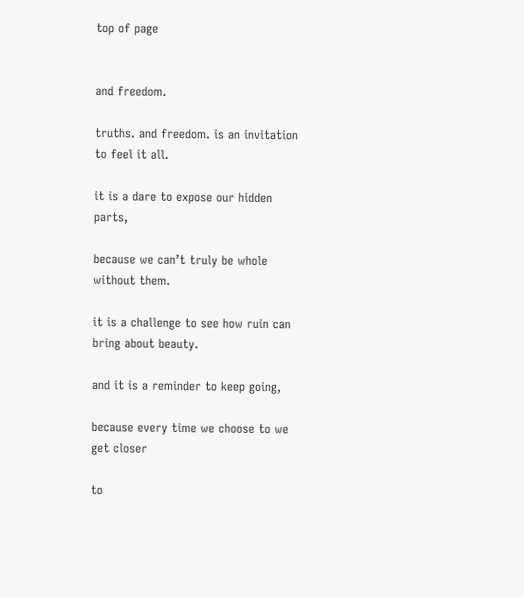top of page


and freedom.

truths. and freedom. is an invitation to feel it all.

it is a dare to expose our hidden parts,

because we can’t truly be whole without them.

it is a challenge to see how ruin can bring about beauty.

and it is a reminder to keep going,

because every time we choose to we get closer

to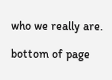who we really are.

bottom of page